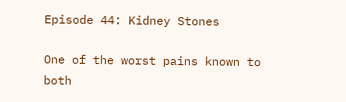Episode 44: Kidney Stones

One of the worst pains known to both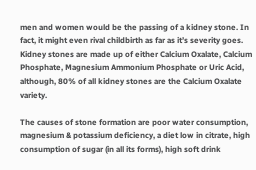men and women would be the passing of a kidney stone. In fact, it might even rival childbirth as far as it’s severity goes. Kidney stones are made up of either Calcium Oxalate, Calcium Phosphate, Magnesium Ammonium Phosphate or Uric Acid, although, 80% of all kidney stones are the Calcium Oxalate variety.

The causes of stone formation are poor water consumption, magnesium & potassium deficiency, a diet low in citrate, high consumption of sugar (in all its forms), high soft drink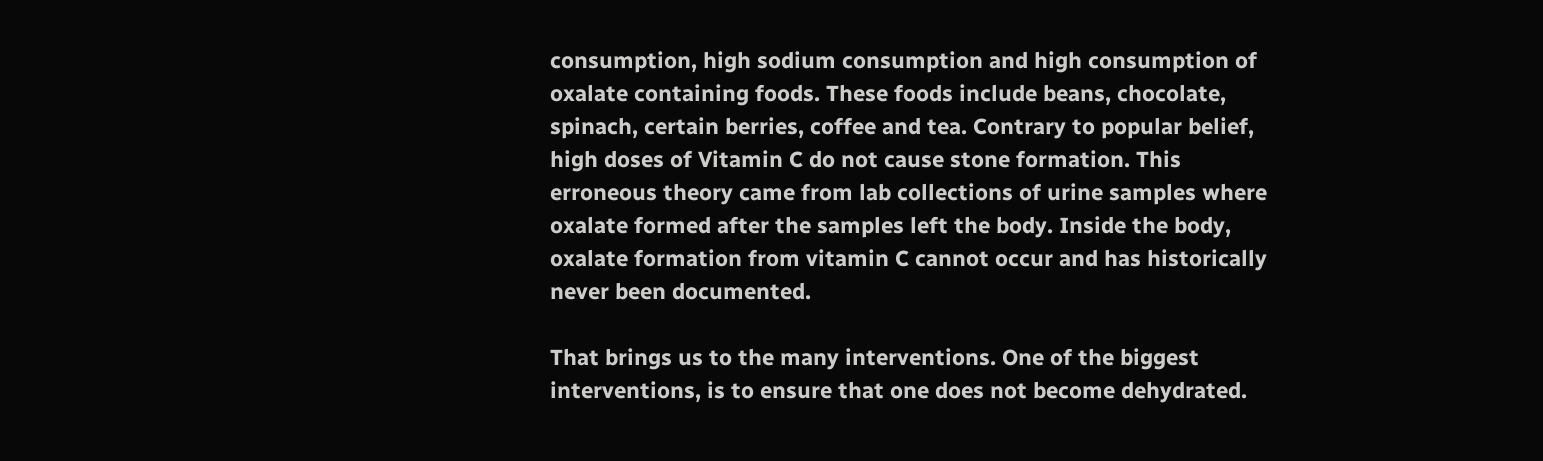consumption, high sodium consumption and high consumption of oxalate containing foods. These foods include beans, chocolate, spinach, certain berries, coffee and tea. Contrary to popular belief, high doses of Vitamin C do not cause stone formation. This erroneous theory came from lab collections of urine samples where oxalate formed after the samples left the body. Inside the body, oxalate formation from vitamin C cannot occur and has historically never been documented.

That brings us to the many interventions. One of the biggest interventions, is to ensure that one does not become dehydrated.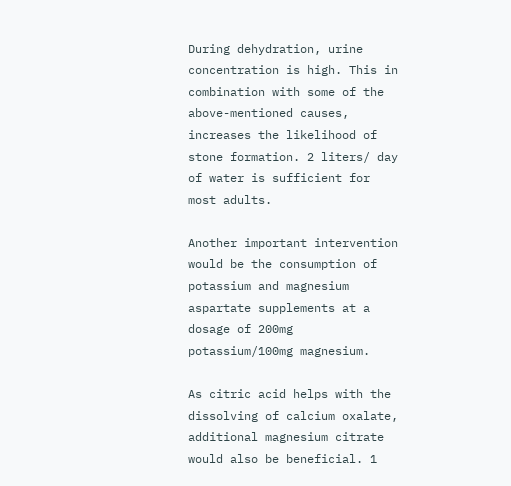During dehydration, urine concentration is high. This in combination with some of the above-mentioned causes, increases the likelihood of stone formation. 2 liters/ day of water is sufficient for most adults.

Another important intervention would be the consumption of potassium and magnesium aspartate supplements at a dosage of 200mg potassium/100mg magnesium.

As citric acid helps with the dissolving of calcium oxalate, additional magnesium citrate would also be beneficial. 1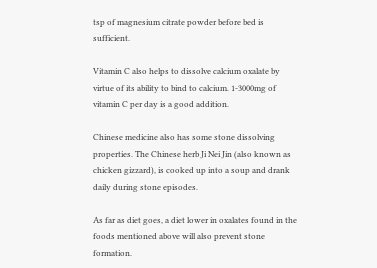tsp of magnesium citrate powder before bed is sufficient.

Vitamin C also helps to dissolve calcium oxalate by virtue of its ability to bind to calcium. 1-3000mg of vitamin C per day is a good addition.

Chinese medicine also has some stone dissolving properties. The Chinese herb Ji Nei Jin (also known as chicken gizzard), is cooked up into a soup and drank daily during stone episodes.

As far as diet goes, a diet lower in oxalates found in the foods mentioned above will also prevent stone formation.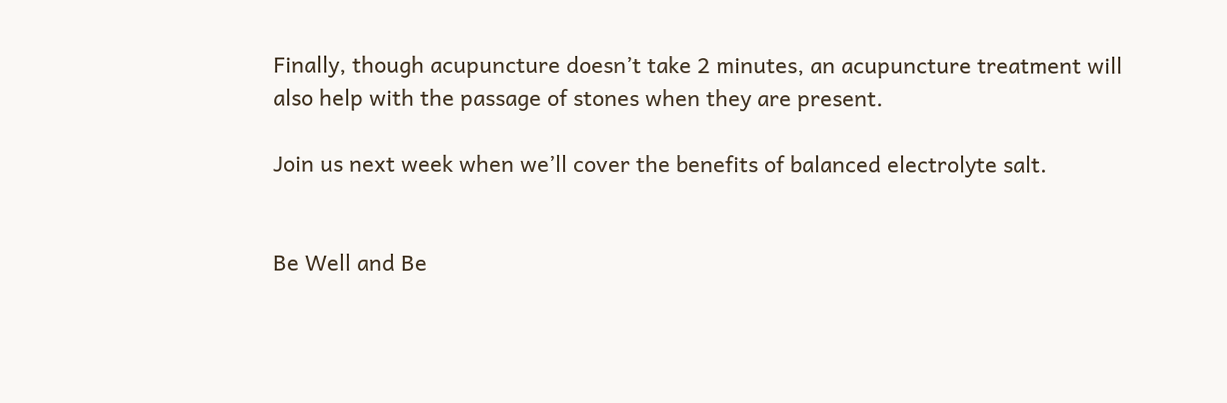Finally, though acupuncture doesn’t take 2 minutes, an acupuncture treatment will also help with the passage of stones when they are present.

Join us next week when we’ll cover the benefits of balanced electrolyte salt.


Be Well and Be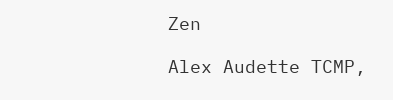Zen

Alex Audette TCMP,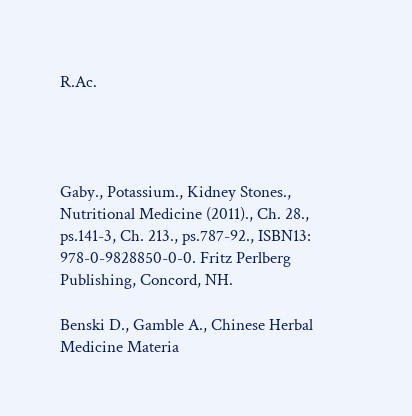R.Ac.




Gaby., Potassium., Kidney Stones., Nutritional Medicine (2011)., Ch. 28., ps.141-3, Ch. 213., ps.787-92., ISBN13: 978-0-9828850-0-0. Fritz Perlberg Publishing, Concord, NH.

Benski D., Gamble A., Chinese Herbal Medicine Materia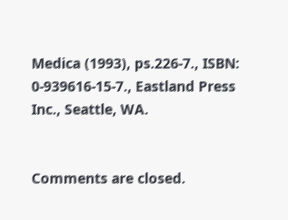Medica (1993), ps.226-7., ISBN: 0-939616-15-7., Eastland Press Inc., Seattle, WA.


Comments are closed.